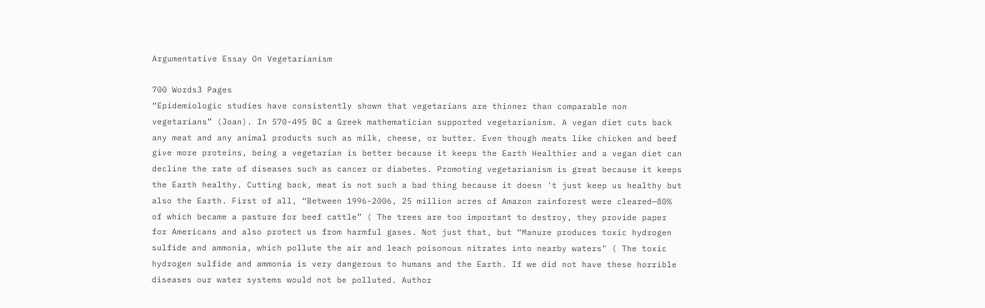Argumentative Essay On Vegetarianism

700 Words3 Pages
“Epidemiologic studies have consistently shown that vegetarians are thinner than comparable non vegetarians” (Joan). In 570-495 BC a Greek mathematician supported vegetarianism. A vegan diet cuts back any meat and any animal products such as milk, cheese, or butter. Even though meats like chicken and beef give more proteins, being a vegetarian is better because it keeps the Earth Healthier and a vegan diet can decline the rate of diseases such as cancer or diabetes. Promoting vegetarianism is great because it keeps the Earth healthy. Cutting back, meat is not such a bad thing because it doesn 't just keep us healthy but also the Earth. First of all, “Between 1996-2006, 25 million acres of Amazon rainforest were cleared—80% of which became a pasture for beef cattle” ( The trees are too important to destroy, they provide paper for Americans and also protect us from harmful gases. Not just that, but “Manure produces toxic hydrogen sulfide and ammonia, which pollute the air and leach poisonous nitrates into nearby waters" ( The toxic hydrogen sulfide and ammonia is very dangerous to humans and the Earth. If we did not have these horrible diseases our water systems would not be polluted. Author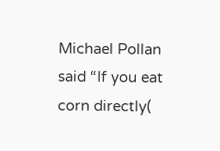Michael Pollan said “If you eat corn directly(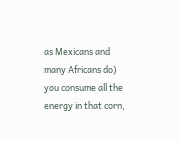as Mexicans and many Africans do) you consume all the energy in that corn,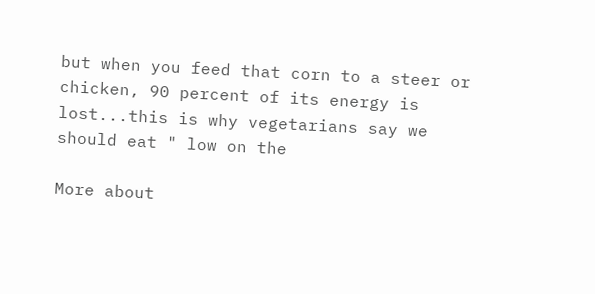but when you feed that corn to a steer or chicken, 90 percent of its energy is lost...this is why vegetarians say we should eat " low on the

More about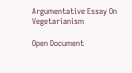Argumentative Essay On Vegetarianism

Open Document